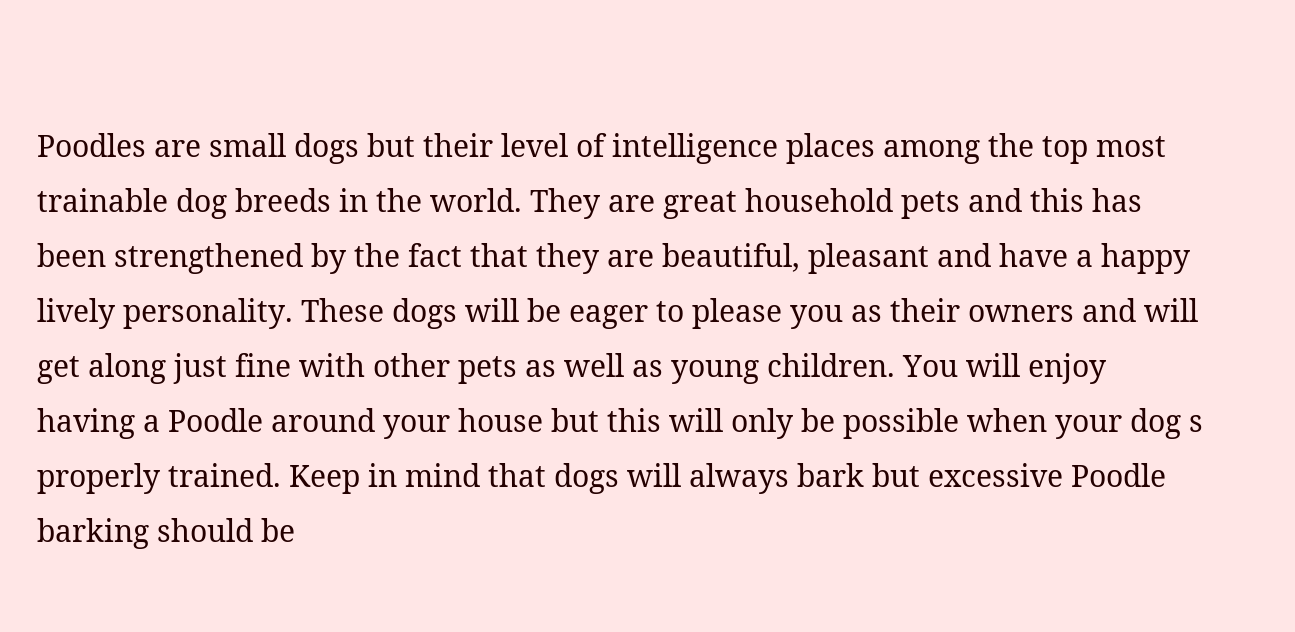Poodles are small dogs but their level of intelligence places among the top most trainable dog breeds in the world. They are great household pets and this has been strengthened by the fact that they are beautiful, pleasant and have a happy lively personality. These dogs will be eager to please you as their owners and will get along just fine with other pets as well as young children. You will enjoy having a Poodle around your house but this will only be possible when your dog s properly trained. Keep in mind that dogs will always bark but excessive Poodle barking should be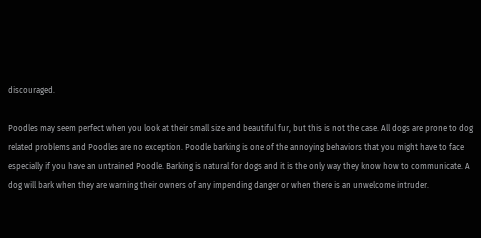discouraged.

Poodles may seem perfect when you look at their small size and beautiful fur, but this is not the case. All dogs are prone to dog related problems and Poodles are no exception. Poodle barking is one of the annoying behaviors that you might have to face especially if you have an untrained Poodle. Barking is natural for dogs and it is the only way they know how to communicate. A dog will bark when they are warning their owners of any impending danger or when there is an unwelcome intruder.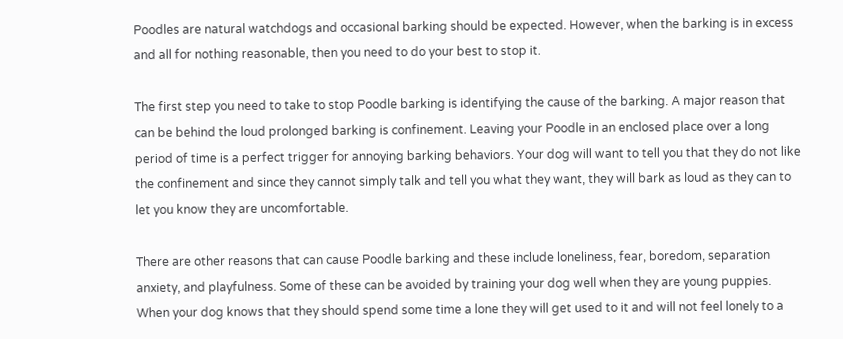Poodles are natural watchdogs and occasional barking should be expected. However, when the barking is in excess and all for nothing reasonable, then you need to do your best to stop it.

The first step you need to take to stop Poodle barking is identifying the cause of the barking. A major reason that can be behind the loud prolonged barking is confinement. Leaving your Poodle in an enclosed place over a long period of time is a perfect trigger for annoying barking behaviors. Your dog will want to tell you that they do not like the confinement and since they cannot simply talk and tell you what they want, they will bark as loud as they can to let you know they are uncomfortable.

There are other reasons that can cause Poodle barking and these include loneliness, fear, boredom, separation anxiety, and playfulness. Some of these can be avoided by training your dog well when they are young puppies. When your dog knows that they should spend some time a lone they will get used to it and will not feel lonely to a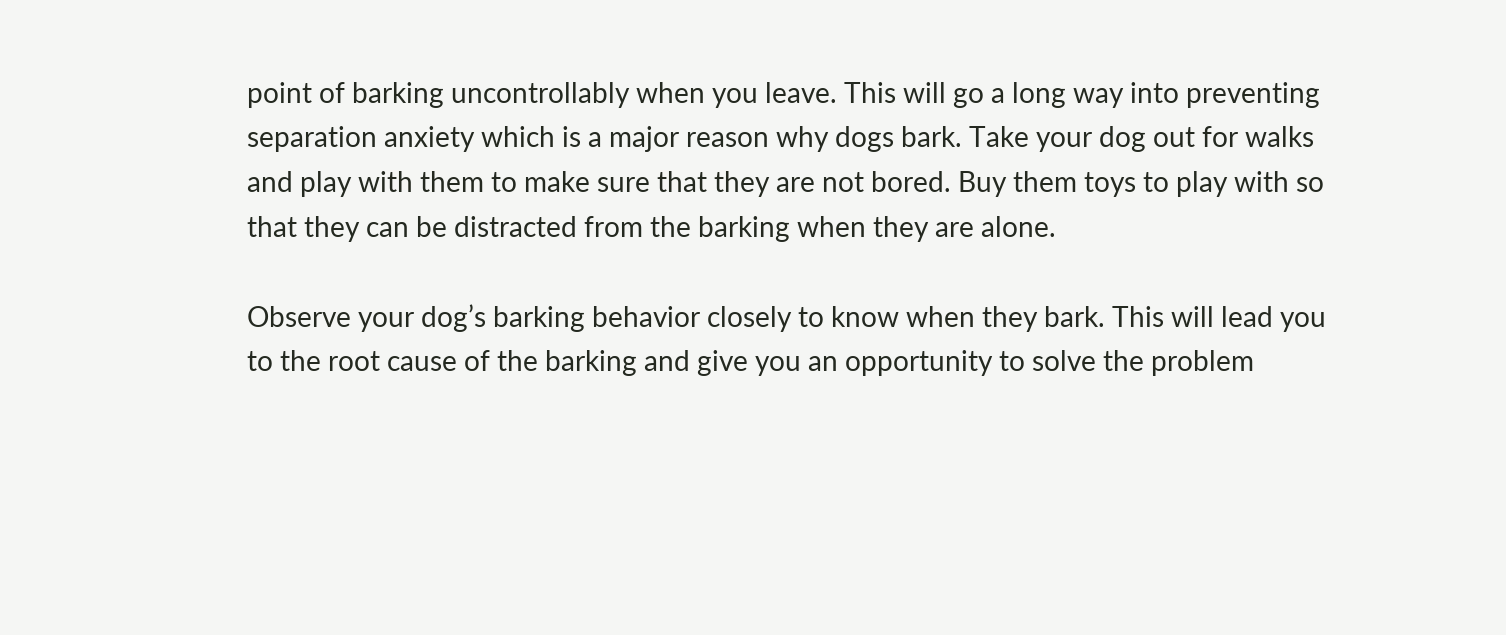point of barking uncontrollably when you leave. This will go a long way into preventing separation anxiety which is a major reason why dogs bark. Take your dog out for walks and play with them to make sure that they are not bored. Buy them toys to play with so that they can be distracted from the barking when they are alone.

Observe your dog’s barking behavior closely to know when they bark. This will lead you to the root cause of the barking and give you an opportunity to solve the problem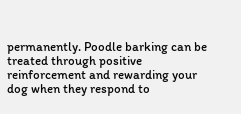permanently. Poodle barking can be treated through positive reinforcement and rewarding your dog when they respond to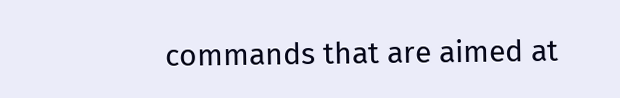commands that are aimed at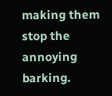making them stop the annoying barking.